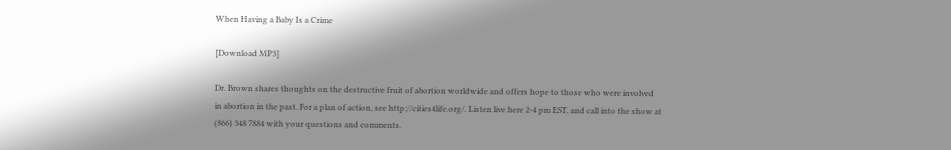When Having a Baby Is a Crime

[Download MP3]

Dr. Brown shares thoughts on the destructive fruit of abortion worldwide and offers hope to those who were involved in abortion in the past. For a plan of action, see http://cities4life.org/. Listen live here 2-4 pm EST, and call into the show at (866) 348 7884 with your questions and comments.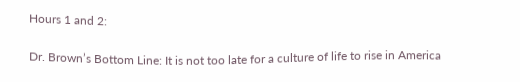Hours 1 and 2:

Dr. Brown’s Bottom Line: It is not too late for a culture of life to rise in America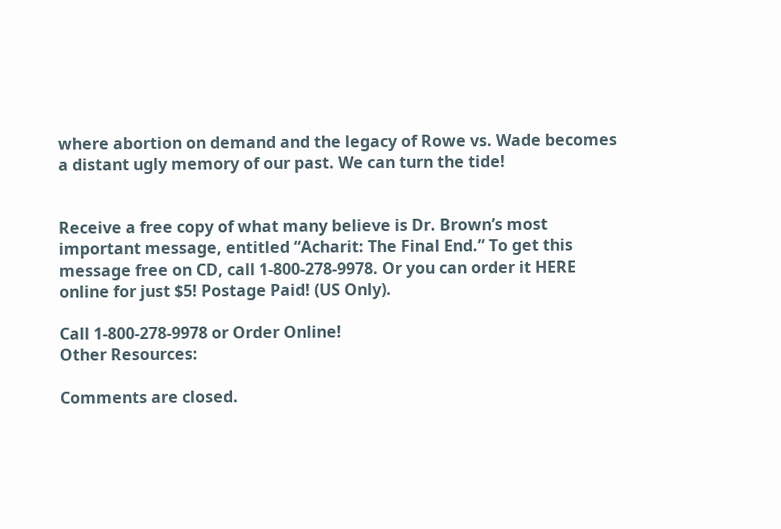where abortion on demand and the legacy of Rowe vs. Wade becomes a distant ugly memory of our past. We can turn the tide!


Receive a free copy of what many believe is Dr. Brown’s most important message, entitled “Acharit: The Final End.” To get this message free on CD, call 1-800-278-9978. Or you can order it HERE online for just $5! Postage Paid! (US Only).

Call 1-800-278-9978 or Order Online!
Other Resources:

Comments are closed.